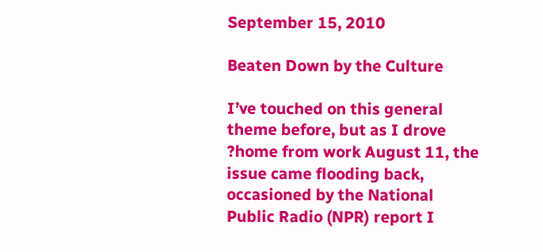September 15, 2010

Beaten Down by the Culture

I’ve touched on this general theme before, but as I drove ?home from work August 11, the issue came flooding back, occasioned by the National Public Radio (NPR) report I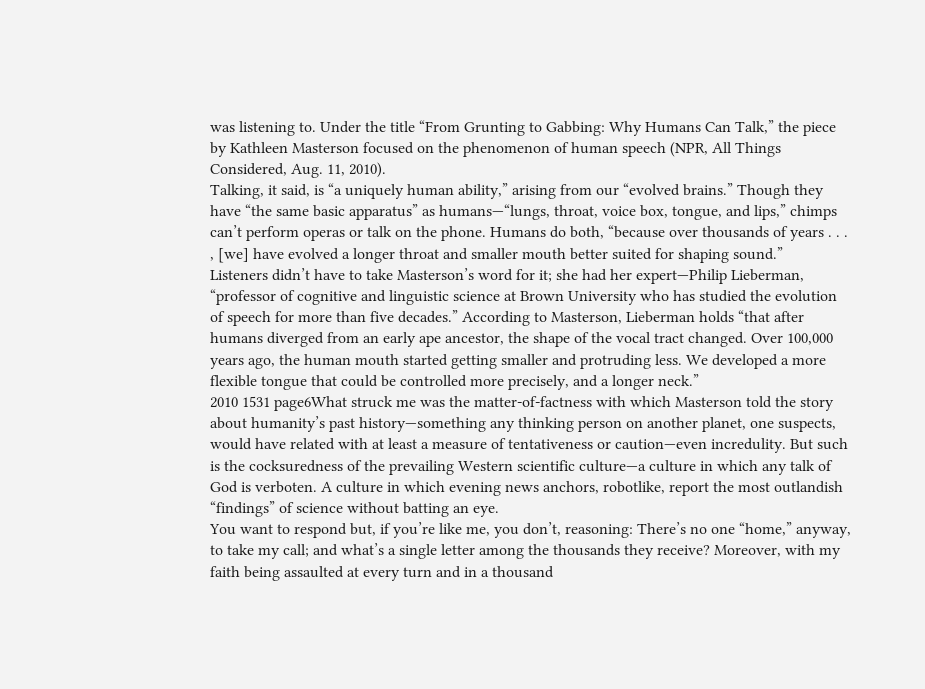was listening to. Under the title “From Grunting to Gabbing: Why Humans Can Talk,” the piece by Kathleen Masterson focused on the phenomenon of human speech (NPR, All Things Considered, Aug. 11, 2010).
Talking, it said, is “a uniquely human ability,” arising from our “evolved brains.” Though they have “the same basic apparatus” as humans—“lungs, throat, voice box, tongue, and lips,” chimps can’t perform operas or talk on the phone. Humans do both, “because over thousands of years . . . , [we] have evolved a longer throat and smaller mouth better suited for shaping sound.”
Listeners didn’t have to take Masterson’s word for it; she had her expert—Philip Lieberman, “professor of cognitive and linguistic science at Brown University who has studied the evolution of speech for more than five decades.” According to Masterson, Lieberman holds “that after humans diverged from an early ape ancestor, the shape of the vocal tract changed. Over 100,000 years ago, the human mouth started getting smaller and protruding less. We developed a more flexible tongue that could be controlled more precisely, and a longer neck.”
2010 1531 page6What struck me was the matter-of-factness with which Masterson told the story about humanity’s past history—something any thinking person on another planet, one suspects, would have related with at least a measure of tentativeness or caution—even incredulity. But such is the cocksuredness of the prevailing Western scientific culture—a culture in which any talk of God is verboten. A culture in which evening news anchors, robotlike, report the most outlandish “findings” of science without batting an eye.
You want to respond but, if you’re like me, you don’t, reasoning: There’s no one “home,” anyway, to take my call; and what’s a single letter among the thousands they receive? Moreover, with my faith being assaulted at every turn and in a thousand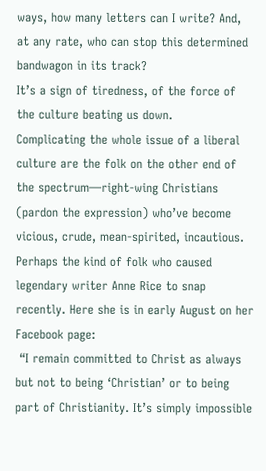ways, how many letters can I write? And, at any rate, who can stop this determined bandwagon in its track?
It’s a sign of tiredness, of the force of the culture beating us down.
Complicating the whole issue of a liberal culture are the folk on the other end of the spectrum—right-wing Christians (pardon the expression) who’ve become vicious, crude, mean-spirited, incautious. Perhaps the kind of folk who caused legendary writer Anne Rice to snap recently. Here she is in early August on her Facebook page:
 “I remain committed to Christ as always but not to being ‘Christian’ or to being part of Christianity. It’s simply impossible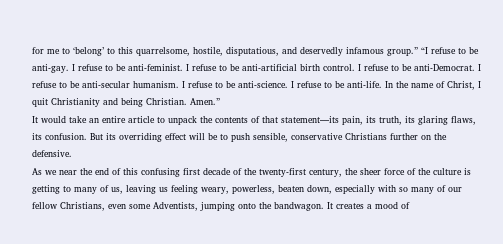for me to ‘belong’ to this quarrelsome, hostile, disputatious, and deservedly infamous group.” “I refuse to be anti-gay. I refuse to be anti-feminist. I refuse to be anti-artificial birth control. I refuse to be anti-Democrat. I refuse to be anti-secular humanism. I refuse to be anti-science. I refuse to be anti-life. In the name of Christ, I quit Christianity and being Christian. Amen.”
It would take an entire article to unpack the contents of that statement—its pain, its truth, its glaring flaws, its confusion. But its overriding effect will be to push sensible, conservative Christians further on the defensive.
As we near the end of this confusing first decade of the twenty-first century, the sheer force of the culture is getting to many of us, leaving us feeling weary, powerless, beaten down, especially with so many of our fellow Christians, even some Adventists, jumping onto the bandwagon. It creates a mood of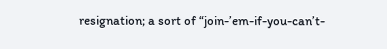resignation; a sort of “join-’em-if-you-can’t-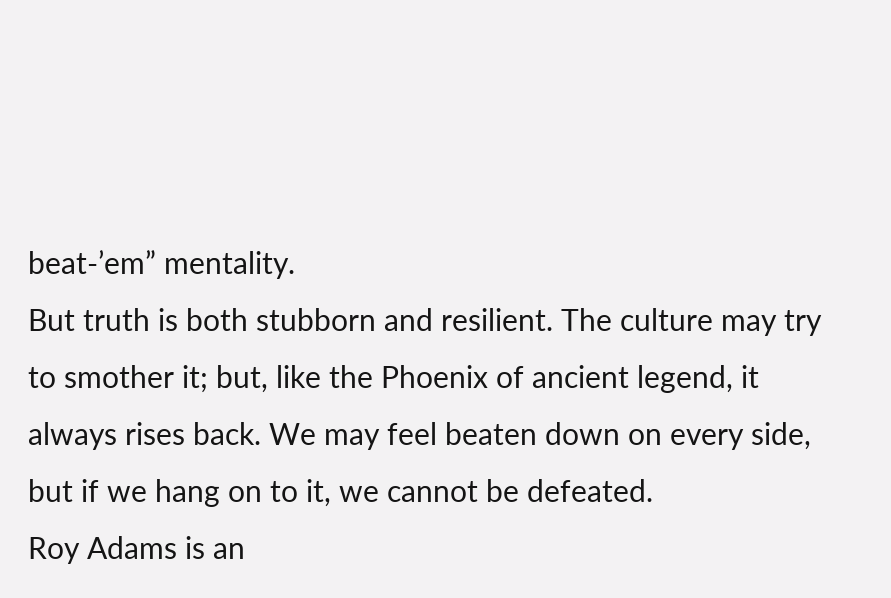beat-’em” mentality.
But truth is both stubborn and resilient. The culture may try to smother it; but, like the Phoenix of ancient legend, it always rises back. We may feel beaten down on every side, but if we hang on to it, we cannot be defeated.
Roy Adams is an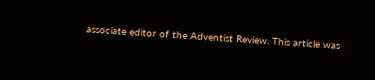associate editor of the Adventist Review. This article was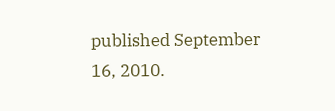published September 16, 2010.